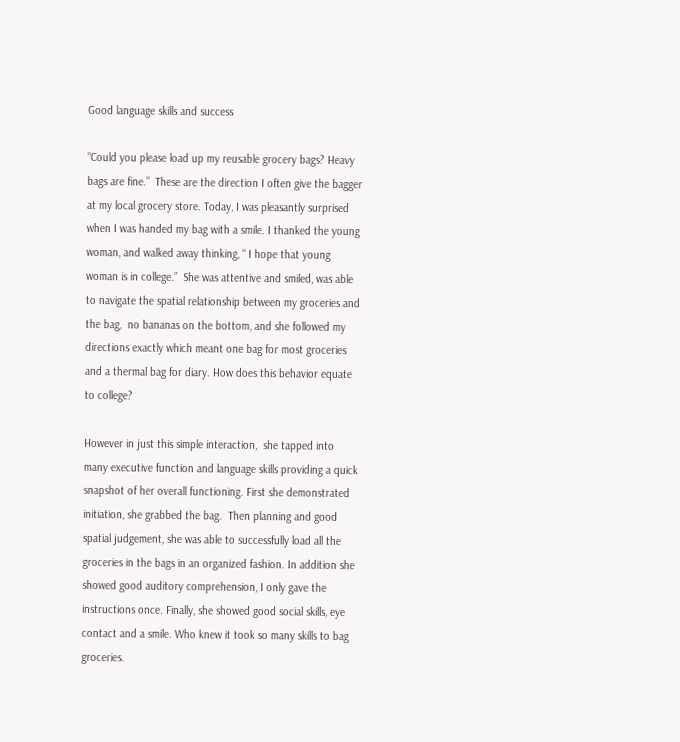Good language skills and success

“Could you please load up my reusable grocery bags? Heavy bags are fine.”  These are the direction I often give the bagger at my local grocery store. Today, I was pleasantly surprised when I was handed my bag with a smile. I thanked the young woman, and walked away thinking, “ I hope that young woman is in college.”  She was attentive and smiled, was able to navigate the spatial relationship between my groceries and the bag,  no bananas on the bottom, and she followed my directions exactly which meant one bag for most groceries and a thermal bag for diary. How does this behavior equate to college?

However in just this simple interaction,  she tapped into many executive function and language skills providing a quick snapshot of her overall functioning. First she demonstrated initiation, she grabbed the bag.  Then planning and good spatial judgement, she was able to successfully load all the groceries in the bags in an organized fashion. In addition she showed good auditory comprehension, I only gave the instructions once. Finally, she showed good social skills, eye contact and a smile. Who knew it took so many skills to bag groceries.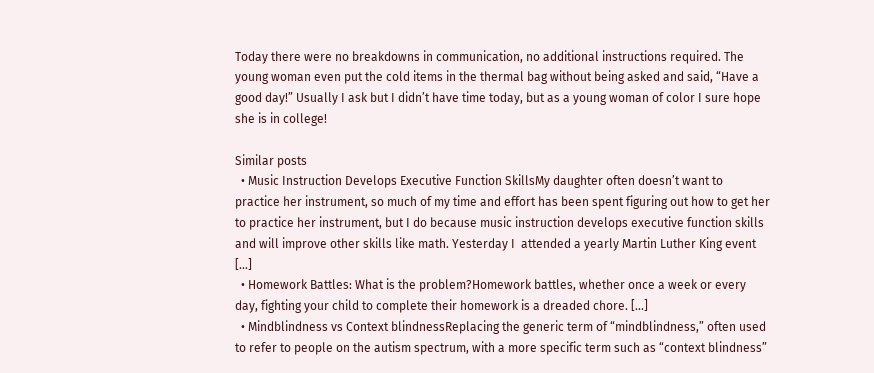Today there were no breakdowns in communication, no additional instructions required. The young woman even put the cold items in the thermal bag without being asked and said, “Have a good day!” Usually I ask but I didn’t have time today, but as a young woman of color I sure hope she is in college!

Similar posts
  • Music Instruction Develops Executive Function SkillsMy daughter often doesn’t want to practice her instrument, so much of my time and effort has been spent figuring out how to get her to practice her instrument, but I do because music instruction develops executive function skills and will improve other skills like math. Yesterday I  attended a yearly Martin Luther King event [...]
  • Homework Battles: What is the problem?Homework battles, whether once a week or every day, fighting your child to complete their homework is a dreaded chore. [...]
  • Mindblindness vs Context blindnessReplacing the generic term of “mindblindness,” often used to refer to people on the autism spectrum, with a more specific term such as “context blindness”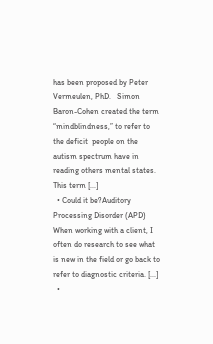has been proposed by Peter Vermeulen, PhD.   Simon Baron-Cohen created the term “mindblindness,” to refer to the deficit  people on the autism spectrum have in reading others mental states. This term [...]
  • Could it be?Auditory Processing Disorder (APD) When working with a client, I often do research to see what is new in the field or go back to refer to diagnostic criteria. [...]
  •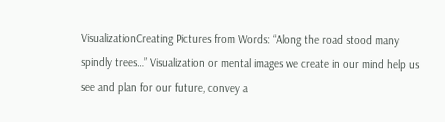VisualizationCreating Pictures from Words: “Along the road stood many spindly trees…” Visualization or mental images we create in our mind help us see and plan for our future, convey a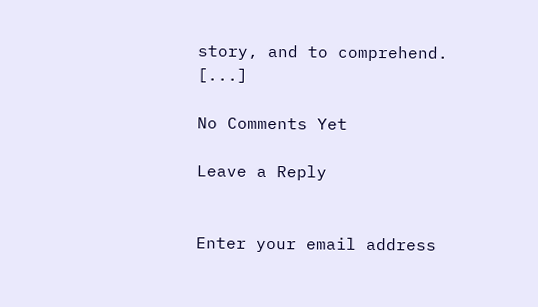story, and to comprehend. [...]

No Comments Yet

Leave a Reply


Enter your email address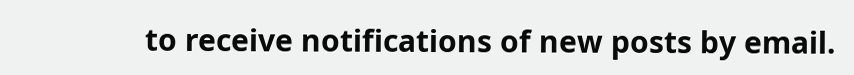to receive notifications of new posts by email.